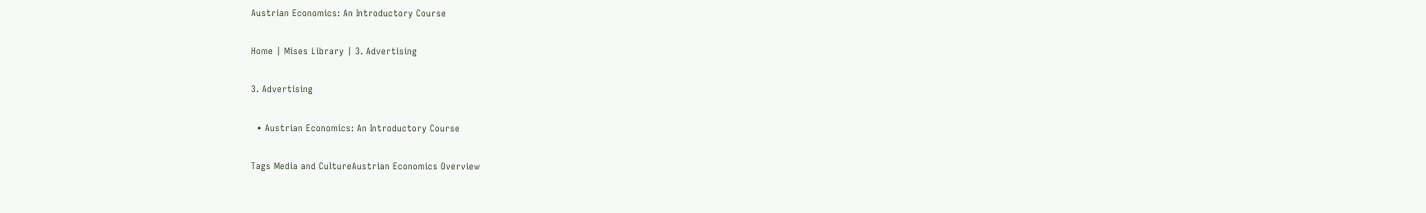Austrian Economics: An Introductory Course

Home | Mises Library | 3. Advertising

3. Advertising

  • Austrian Economics: An Introductory Course

Tags Media and CultureAustrian Economics Overview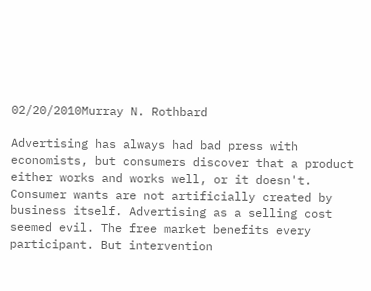02/20/2010Murray N. Rothbard

Advertising has always had bad press with economists, but consumers discover that a product either works and works well, or it doesn't. Consumer wants are not artificially created by business itself. Advertising as a selling cost seemed evil. The free market benefits every participant. But intervention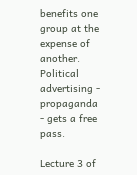benefits one group at the expense of another. Political advertising - propaganda - gets a free pass.

Lecture 3 of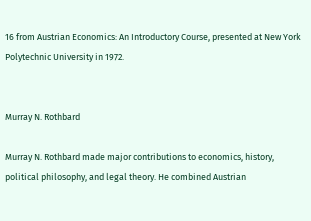16 from Austrian Economics: An Introductory Course, presented at New York Polytechnic University in 1972.


Murray N. Rothbard

Murray N. Rothbard made major contributions to economics, history, political philosophy, and legal theory. He combined Austrian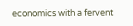economics with a fervent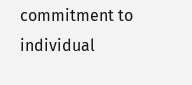commitment to individual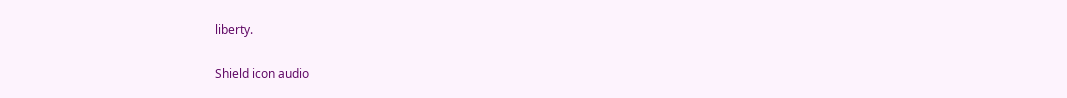liberty.

Shield icon audio